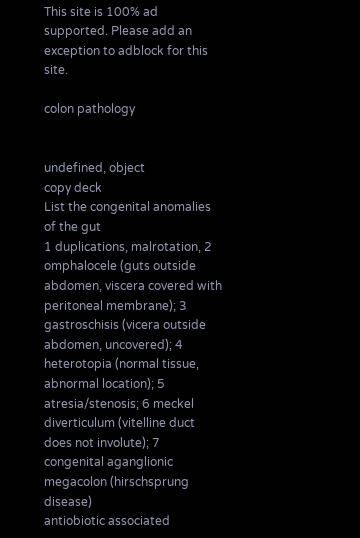This site is 100% ad supported. Please add an exception to adblock for this site.

colon pathology


undefined, object
copy deck
List the congenital anomalies of the gut
1 duplications, malrotation, 2 omphalocele (guts outside abdomen, viscera covered with peritoneal membrane); 3 gastroschisis (vicera outside abdomen, uncovered); 4 heterotopia (normal tissue, abnormal location); 5 atresia/stenosis; 6 meckel diverticulum (vitelline duct does not involute); 7 congenital aganglionic megacolon (hirschsprung disease)
antiobiotic associated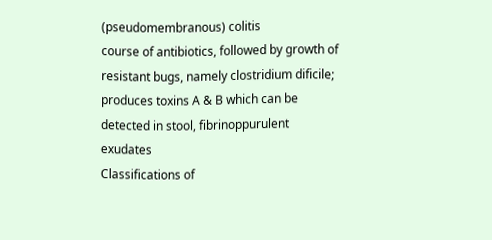(pseudomembranous) colitis
course of antibiotics, followed by growth of resistant bugs, namely clostridium dificile; produces toxins A & B which can be detected in stool, fibrinoppurulent exudates
Classifications of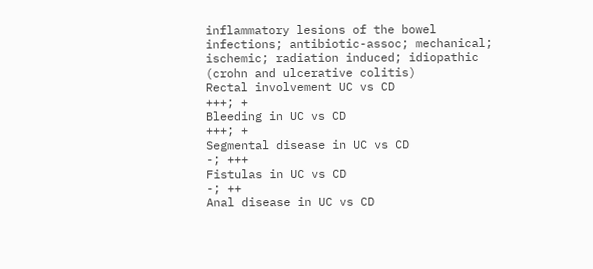inflammatory lesions of the bowel
infections; antibiotic-assoc; mechanical; ischemic; radiation induced; idiopathic (crohn and ulcerative colitis)
Rectal involvement UC vs CD
+++; +
Bleeding in UC vs CD
+++; +
Segmental disease in UC vs CD
-; +++
Fistulas in UC vs CD
-; ++
Anal disease in UC vs CD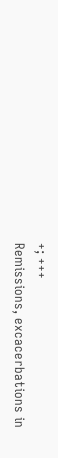+; +++
Remissions, excacerbations in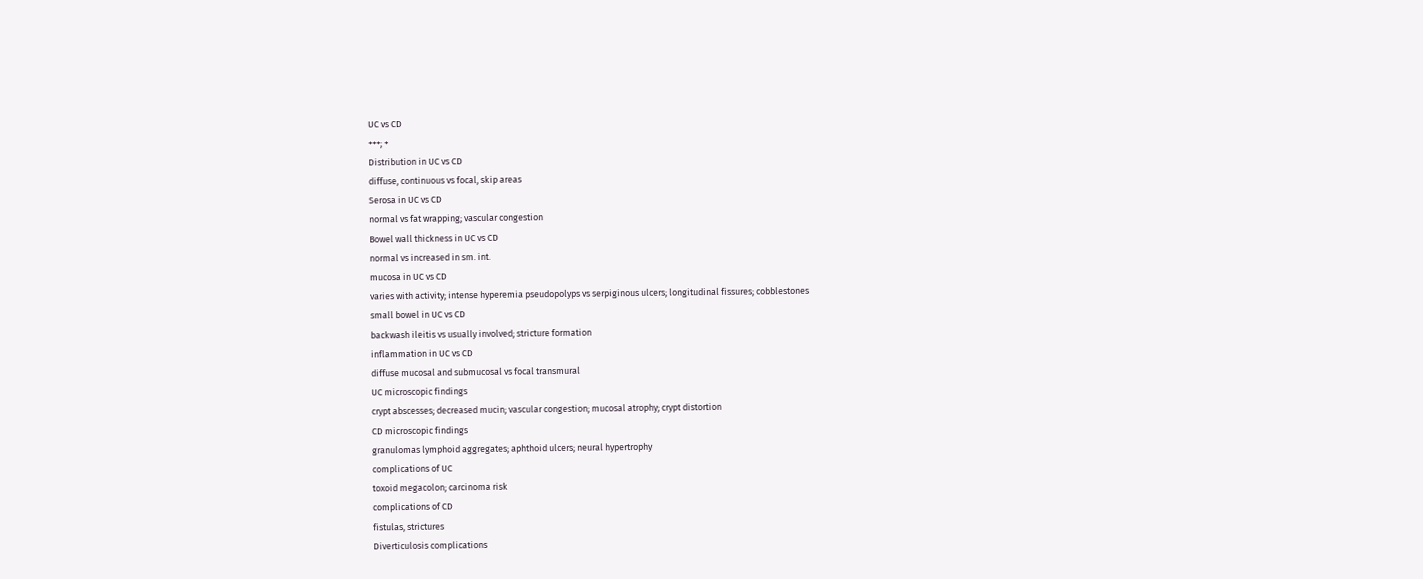UC vs CD
+++; +
Distribution in UC vs CD
diffuse, continuous vs focal, skip areas
Serosa in UC vs CD
normal vs fat wrapping; vascular congestion
Bowel wall thickness in UC vs CD
normal vs increased in sm. int.
mucosa in UC vs CD
varies with activity; intense hyperemia pseudopolyps vs serpiginous ulcers; longitudinal fissures; cobblestones
small bowel in UC vs CD
backwash ileitis vs usually involved; stricture formation
inflammation in UC vs CD
diffuse mucosal and submucosal vs focal transmural
UC microscopic findings
crypt abscesses; decreased mucin; vascular congestion; mucosal atrophy; crypt distortion
CD microscopic findings
granulomas lymphoid aggregates; aphthoid ulcers; neural hypertrophy
complications of UC
toxoid megacolon; carcinoma risk
complications of CD
fistulas, strictures
Diverticulosis complications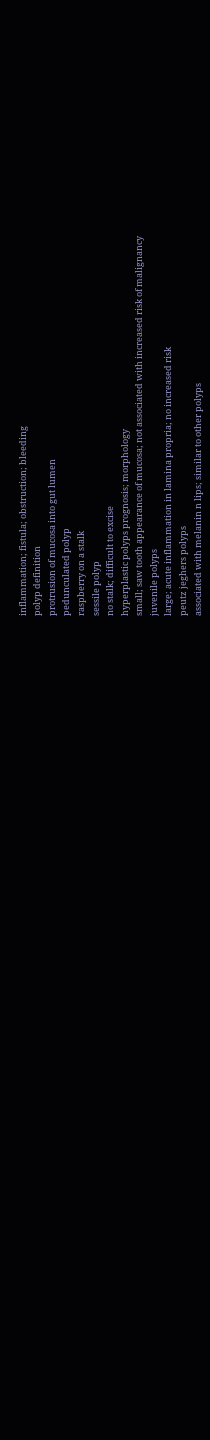inflammation; fistula; obstruction; bleeding
polyp definition
protrusion of mucosa into gut lumen
pedunculated polyp
raspberry on a stalk
sessile polyp
no stalk; difficult to excise
hyperplastic polyps prognosis; morphology
small; saw tooth appearance of mucosa; not associated with increased risk of malignancy
juvenile polyps
large; acute inflammation in lamina propria; no increased risk
peutz jeghers polyps
associated with melanin n lips; similar to other polyps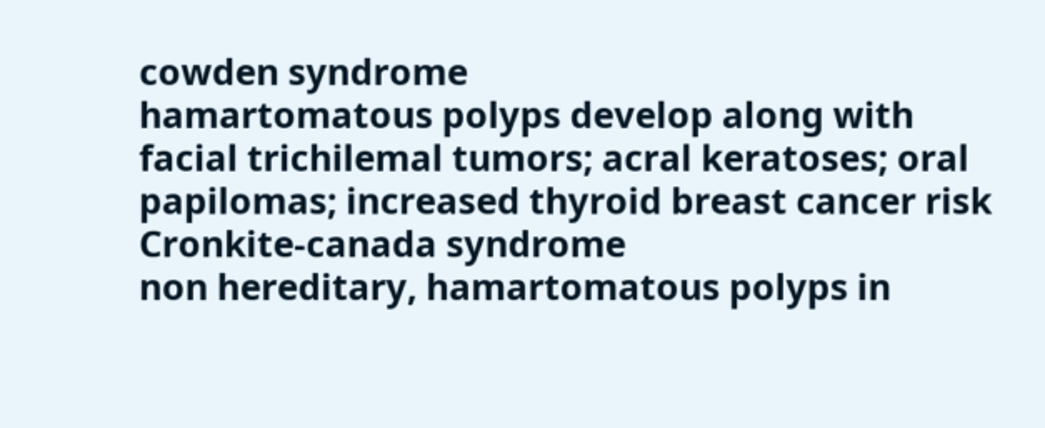cowden syndrome
hamartomatous polyps develop along with facial trichilemal tumors; acral keratoses; oral papilomas; increased thyroid breast cancer risk
Cronkite-canada syndrome
non hereditary, hamartomatous polyps in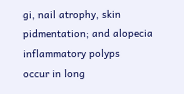gi, nail atrophy, skin pidmentation; and alopecia
inflammatory polyps
occur in long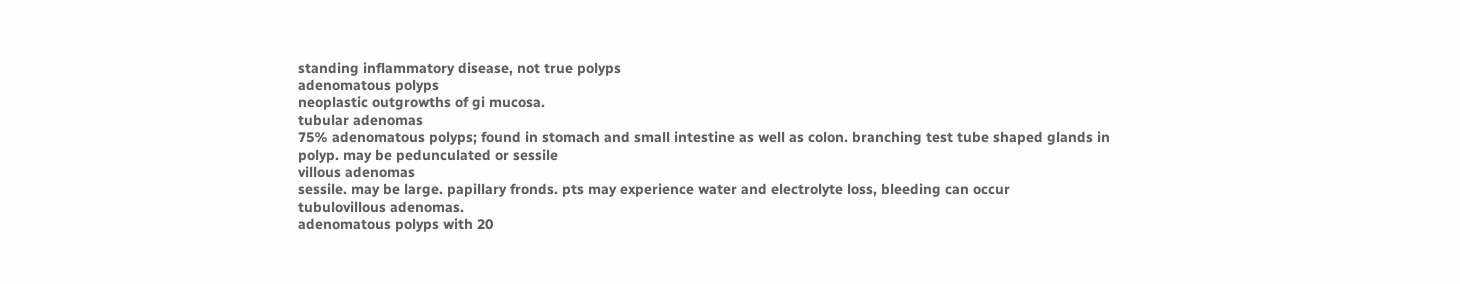standing inflammatory disease, not true polyps
adenomatous polyps
neoplastic outgrowths of gi mucosa.
tubular adenomas
75% adenomatous polyps; found in stomach and small intestine as well as colon. branching test tube shaped glands in polyp. may be pedunculated or sessile
villous adenomas
sessile. may be large. papillary fronds. pts may experience water and electrolyte loss, bleeding can occur
tubulovillous adenomas.
adenomatous polyps with 20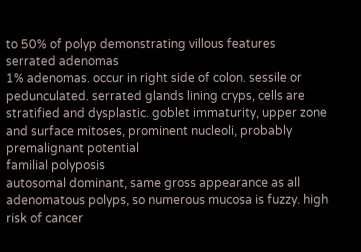to 50% of polyp demonstrating villous features
serrated adenomas
1% adenomas. occur in right side of colon. sessile or pedunculated. serrated glands lining cryps, cells are stratified and dysplastic. goblet immaturity, upper zone and surface mitoses, prominent nucleoli, probably premalignant potential
familial polyposis
autosomal dominant, same gross appearance as all adenomatous polyps, so numerous mucosa is fuzzy. high risk of cancer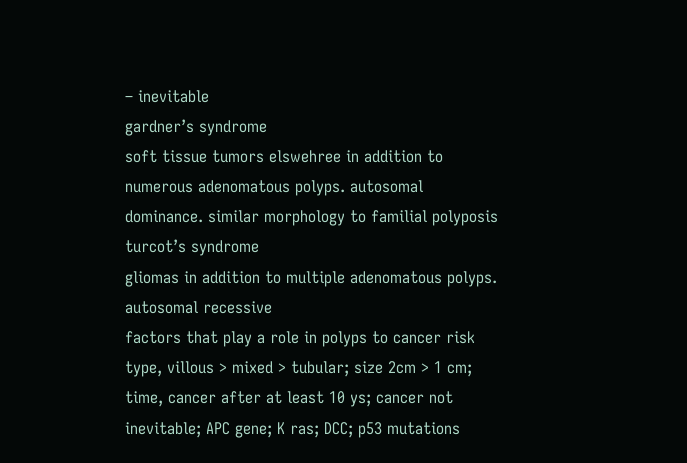– inevitable
gardner’s syndrome
soft tissue tumors elswehree in addition to numerous adenomatous polyps. autosomal dominance. similar morphology to familial polyposis
turcot’s syndrome
gliomas in addition to multiple adenomatous polyps. autosomal recessive
factors that play a role in polyps to cancer risk
type, villous > mixed > tubular; size 2cm > 1 cm; time, cancer after at least 10 ys; cancer not inevitable; APC gene; K ras; DCC; p53 mutations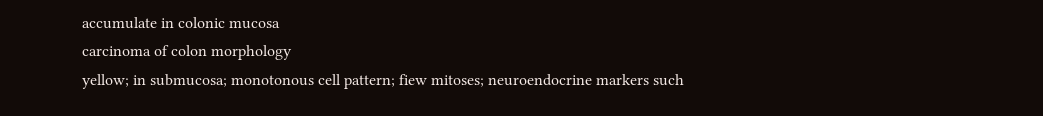accumulate in colonic mucosa
carcinoma of colon morphology
yellow; in submucosa; monotonous cell pattern; fiew mitoses; neuroendocrine markers such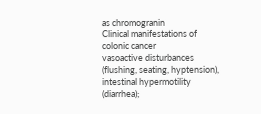as chromogranin
Clinical manifestations of colonic cancer
vasoactive disturbances (flushing, seating, hyptension), intestinal hypermotility (diarrhea);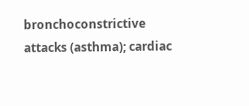bronchoconstrictive attacks (asthma); cardiac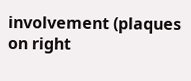involvement (plaques on right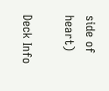side of heart)

Deck Info